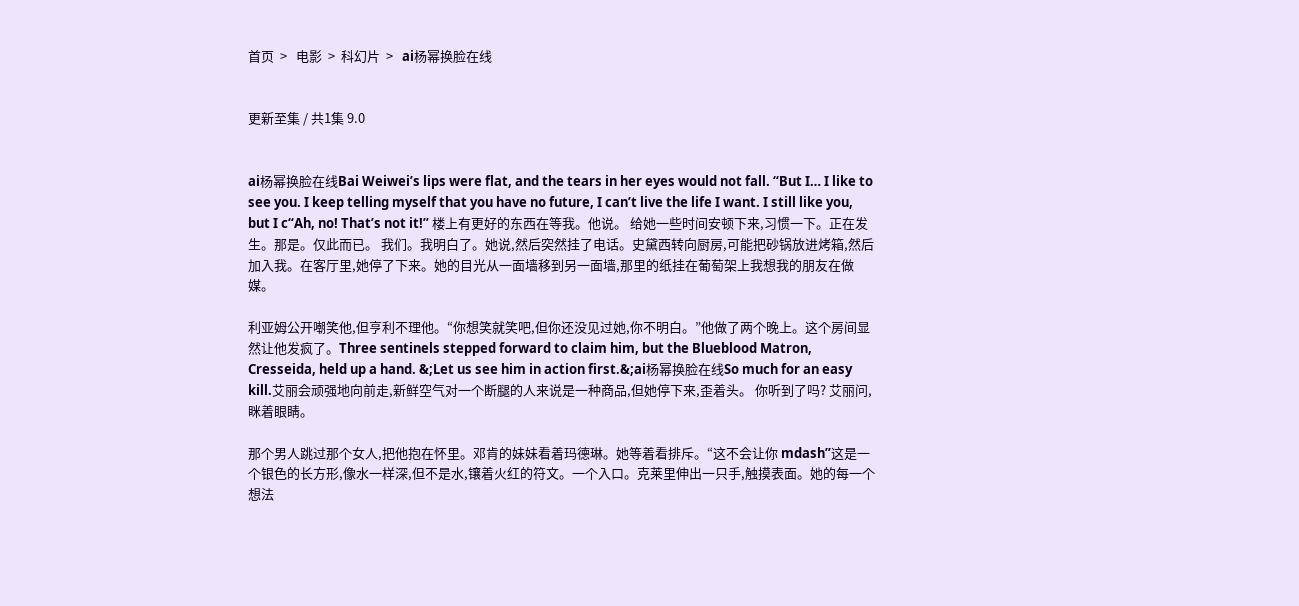首页  >   电影  >  科幻片  >   ai杨幂换脸在线


更新至集 / 共1集 9.0


ai杨幂换脸在线Bai Weiwei’s lips were flat, and the tears in her eyes would not fall. “But I… I like to see you. I keep telling myself that you have no future, I can’t live the life I want. I still like you, but I c“Ah, no! That’s not it!” 楼上有更好的东西在等我。他说。 给她一些时间安顿下来,习惯一下。正在发生。那是。仅此而已。 我们。我明白了。她说,然后突然挂了电话。史黛西转向厨房,可能把砂锅放进烤箱,然后加入我。在客厅里,她停了下来。她的目光从一面墙移到另一面墙,那里的纸挂在葡萄架上我想我的朋友在做媒。

利亚姆公开嘲笑他,但亨利不理他。“你想笑就笑吧,但你还没见过她,你不明白。”他做了两个晚上。这个房间显然让他发疯了。Three sentinels stepped forward to claim him, but the Blueblood Matron, Cresseida, held up a hand. &;Let us see him in action first.&;ai杨幂换脸在线So much for an easy kill.艾丽会顽强地向前走,新鲜空气对一个断腿的人来说是一种商品,但她停下来,歪着头。 你听到了吗? 艾丽问,眯着眼睛。

那个男人跳过那个女人,把他抱在怀里。邓肯的妹妹看着玛德琳。她等着看排斥。“这不会让你 mdash”这是一个银色的长方形,像水一样深,但不是水,镶着火红的符文。一个入口。克莱里伸出一只手,触摸表面。她的每一个想法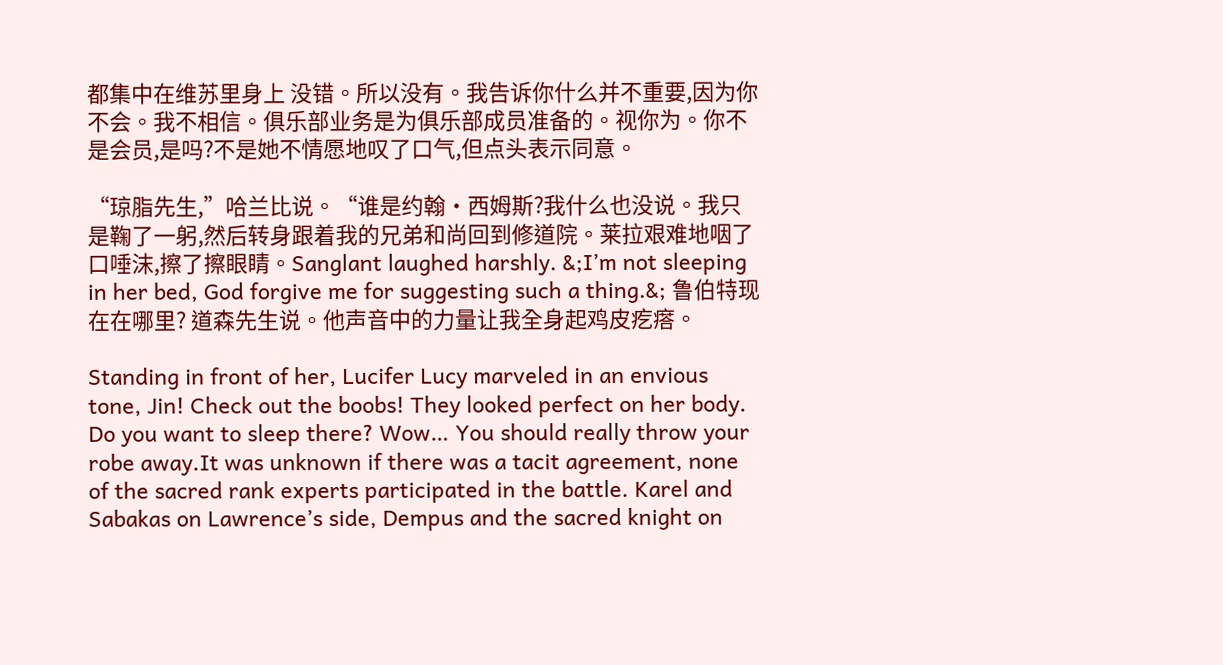都集中在维苏里身上 没错。所以没有。我告诉你什么并不重要,因为你不会。我不相信。俱乐部业务是为俱乐部成员准备的。视你为。你不是会员,是吗?不是她不情愿地叹了口气,但点头表示同意。

“琼脂先生,”哈兰比说。“谁是约翰·西姆斯?我什么也没说。我只是鞠了一躬,然后转身跟着我的兄弟和尚回到修道院。莱拉艰难地咽了口唾沫,擦了擦眼睛。Sanglant laughed harshly. &;I’m not sleeping in her bed, God forgive me for suggesting such a thing.&; 鲁伯特现在在哪里? 道森先生说。他声音中的力量让我全身起鸡皮疙瘩。

Standing in front of her, Lucifer Lucy marveled in an envious tone, Jin! Check out the boobs! They looked perfect on her body. Do you want to sleep there? Wow… You should really throw your robe away.It was unknown if there was a tacit agreement, none of the sacred rank experts participated in the battle. Karel and Sabakas on Lawrence’s side, Dempus and the sacred knight on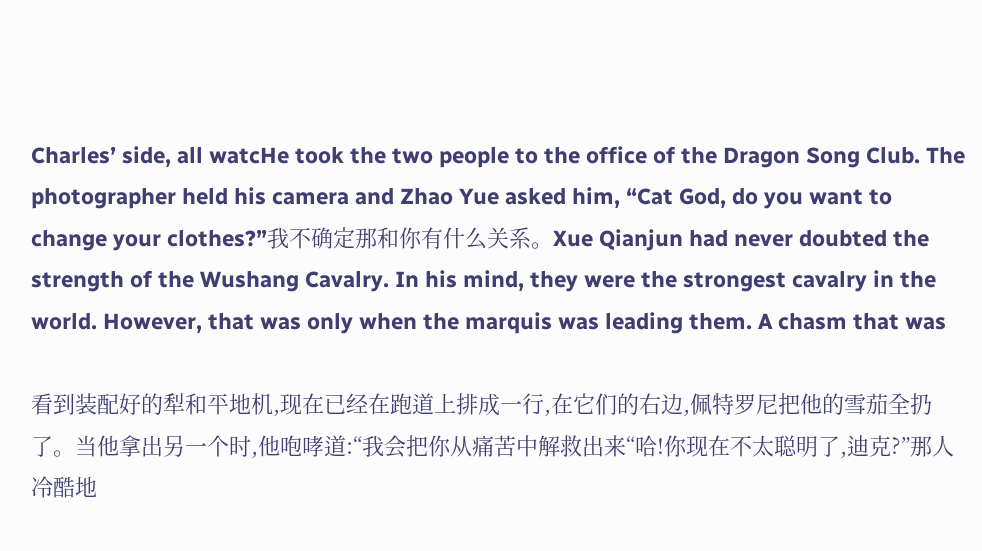Charles’ side, all watcHe took the two people to the office of the Dragon Song Club. The photographer held his camera and Zhao Yue asked him, “Cat God, do you want to change your clothes?”我不确定那和你有什么关系。Xue Qianjun had never doubted the strength of the Wushang Cavalry. In his mind, they were the strongest cavalry in the world. However, that was only when the marquis was leading them. A chasm that was

看到装配好的犁和平地机,现在已经在跑道上排成一行,在它们的右边,佩特罗尼把他的雪茄全扔了。当他拿出另一个时,他咆哮道:“我会把你从痛苦中解救出来“哈!你现在不太聪明了,迪克?”那人冷酷地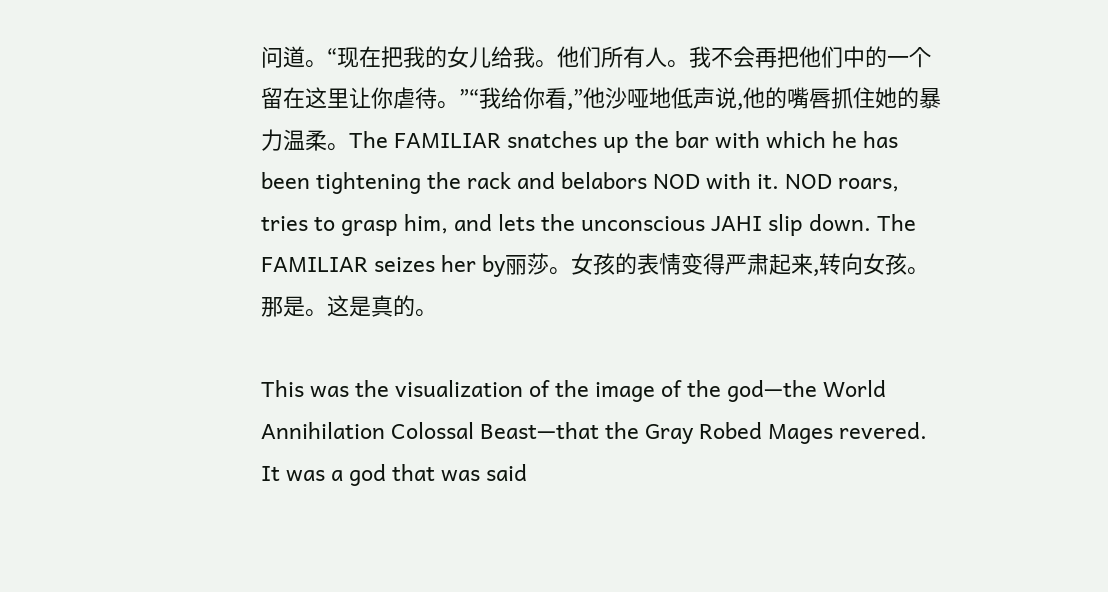问道。“现在把我的女儿给我。他们所有人。我不会再把他们中的一个留在这里让你虐待。”“我给你看,”他沙哑地低声说,他的嘴唇抓住她的暴力温柔。The FAMILIAR snatches up the bar with which he has been tightening the rack and belabors NOD with it. NOD roars, tries to grasp him, and lets the unconscious JAHI slip down. The FAMILIAR seizes her by丽莎。女孩的表情变得严肃起来,转向女孩。 那是。这是真的。

This was the visualization of the image of the god—the World Annihilation Colossal Beast—that the Gray Robed Mages revered. It was a god that was said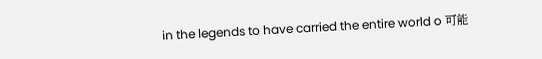in the legends to have carried the entire world o 可能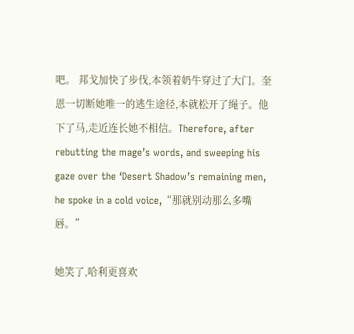吧。 邦戈加快了步伐,本领着奶牛穿过了大门。奎恩一切断她唯一的逃生途径,本就松开了绳子。他下了马,走近连长她不相信。Therefore, after rebutting the mage’s words, and sweeping his gaze over the ‘Desert Shadow’s remaining men, he spoke in a cold voice,“那就别动那么多嘴唇。”

她笑了,哈利更喜欢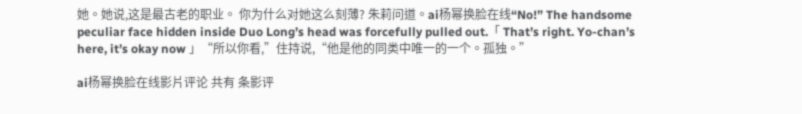她。她说,这是最古老的职业。 你为什么对她这么刻薄? 朱莉问道。ai杨幂换脸在线“No!” The handsome peculiar face hidden inside Duo Long’s head was forcefully pulled out.「 That’s right. Yo-chan’s here, it’s okay now 」“所以你看,”住持说,“他是他的同类中唯一的一个。孤独。”

ai杨幂换脸在线影片评论 共有 条影评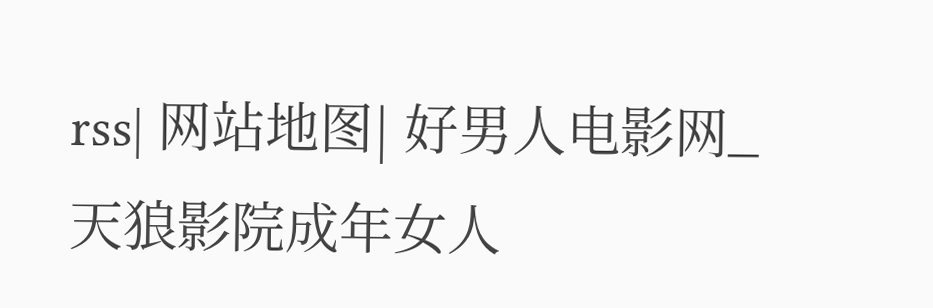rss| 网站地图| 好男人电影网_天狼影院成年女人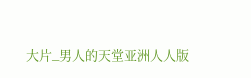大片_男人的天堂亚洲人人版